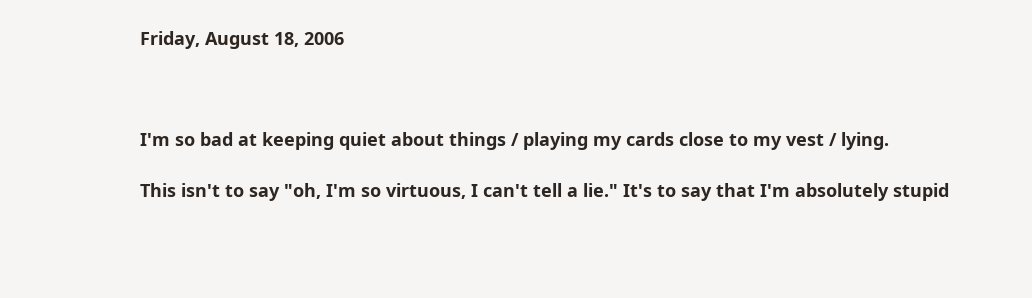Friday, August 18, 2006



I'm so bad at keeping quiet about things / playing my cards close to my vest / lying.

This isn't to say "oh, I'm so virtuous, I can't tell a lie." It's to say that I'm absolutely stupid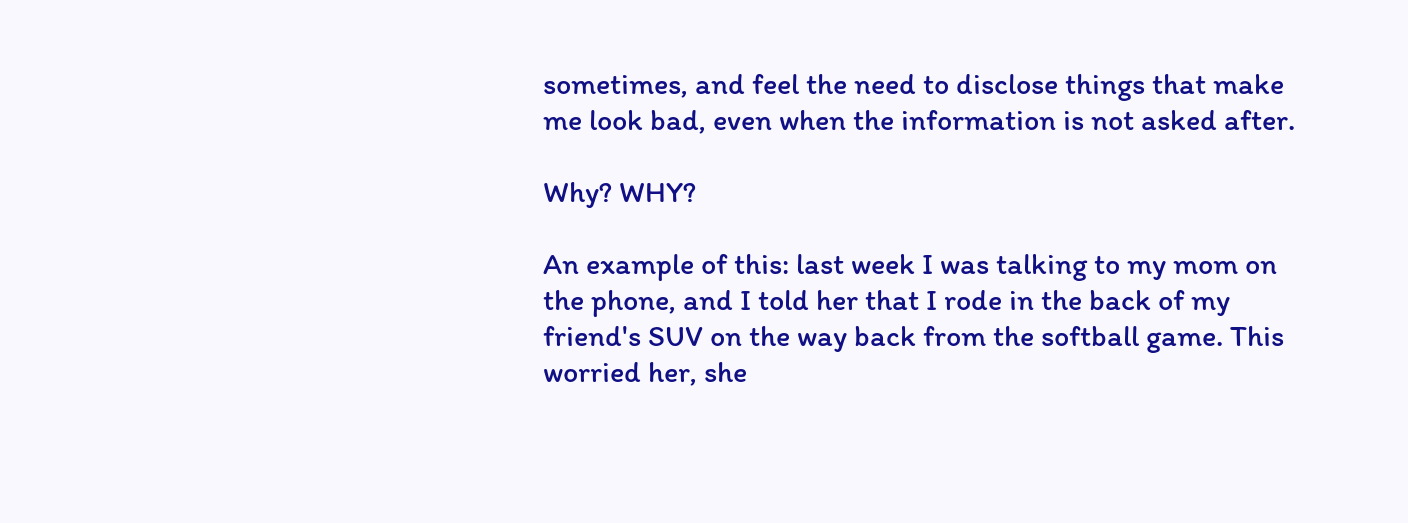sometimes, and feel the need to disclose things that make me look bad, even when the information is not asked after.

Why? WHY?

An example of this: last week I was talking to my mom on the phone, and I told her that I rode in the back of my friend's SUV on the way back from the softball game. This worried her, she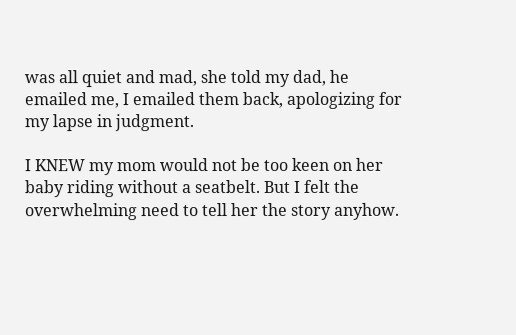was all quiet and mad, she told my dad, he emailed me, I emailed them back, apologizing for my lapse in judgment.

I KNEW my mom would not be too keen on her baby riding without a seatbelt. But I felt the overwhelming need to tell her the story anyhow.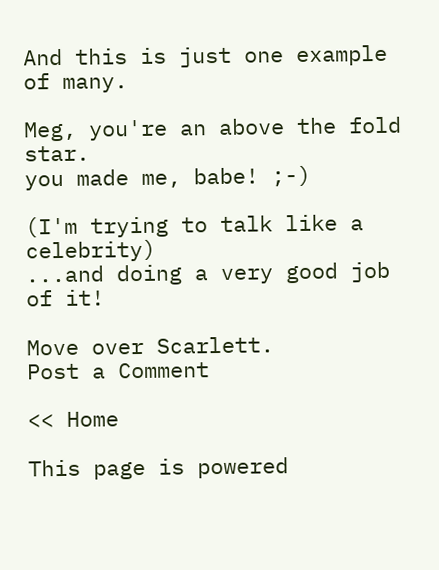And this is just one example of many.

Meg, you're an above the fold star.
you made me, babe! ;-)

(I'm trying to talk like a celebrity)
...and doing a very good job of it!

Move over Scarlett.
Post a Comment

<< Home

This page is powered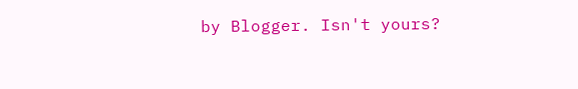by Blogger. Isn't yours?